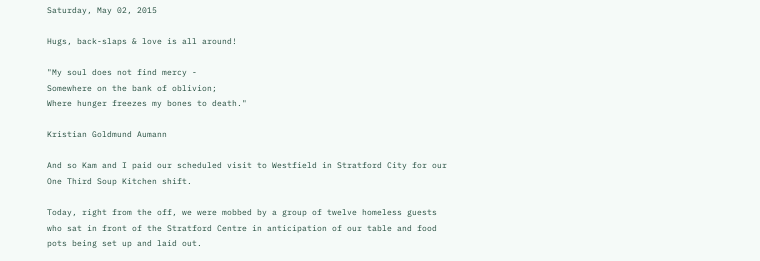Saturday, May 02, 2015

Hugs, back-slaps & love is all around!

"My soul does not find mercy -
Somewhere on the bank of oblivion;
Where hunger freezes my bones to death."

Kristian Goldmund Aumann

And so Kam and I paid our scheduled visit to Westfield in Stratford City for our One Third Soup Kitchen shift.

Today, right from the off, we were mobbed by a group of twelve homeless guests who sat in front of the Stratford Centre in anticipation of our table and food pots being set up and laid out.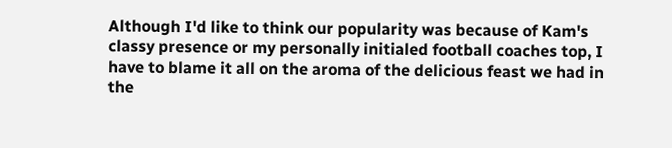Although I'd like to think our popularity was because of Kam's classy presence or my personally initialed football coaches top, I have to blame it all on the aroma of the delicious feast we had in the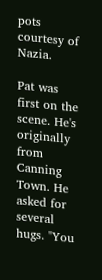pots courtesy of Nazia.

Pat was first on the scene. He's originally from Canning Town. He asked for several hugs. "You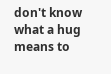don't know what a hug means to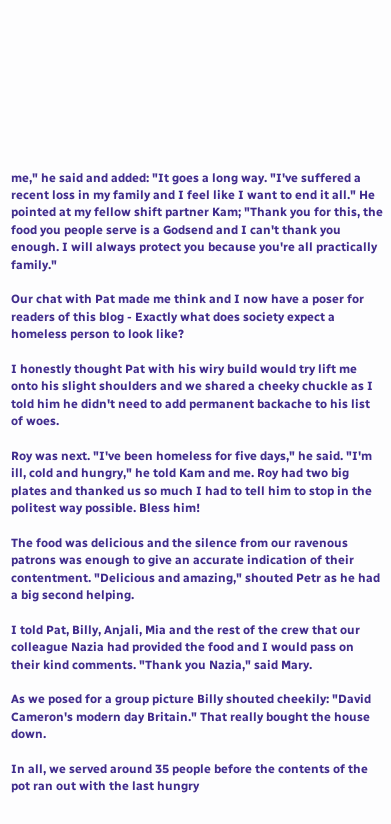me," he said and added: "It goes a long way. "I've suffered a recent loss in my family and I feel like I want to end it all." He pointed at my fellow shift partner Kam; "Thank you for this, the food you people serve is a Godsend and I can't thank you enough. I will always protect you because you're all practically family."

Our chat with Pat made me think and I now have a poser for readers of this blog - Exactly what does society expect a homeless person to look like?

I honestly thought Pat with his wiry build would try lift me onto his slight shoulders and we shared a cheeky chuckle as I told him he didn't need to add permanent backache to his list of woes.

Roy was next. "I've been homeless for five days," he said. "I'm ill, cold and hungry," he told Kam and me. Roy had two big plates and thanked us so much I had to tell him to stop in the politest way possible. Bless him!

The food was delicious and the silence from our ravenous patrons was enough to give an accurate indication of their contentment. "Delicious and amazing," shouted Petr as he had a big second helping.

I told Pat, Billy, Anjali, Mia and the rest of the crew that our colleague Nazia had provided the food and I would pass on their kind comments. "Thank you Nazia," said Mary.

As we posed for a group picture Billy shouted cheekily: "David Cameron's modern day Britain." That really bought the house down.

In all, we served around 35 people before the contents of the pot ran out with the last hungry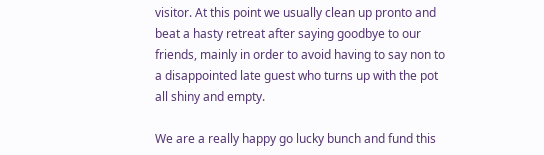visitor. At this point we usually clean up pronto and beat a hasty retreat after saying goodbye to our friends, mainly in order to avoid having to say non to a disappointed late guest who turns up with the pot all shiny and empty.

We are a really happy go lucky bunch and fund this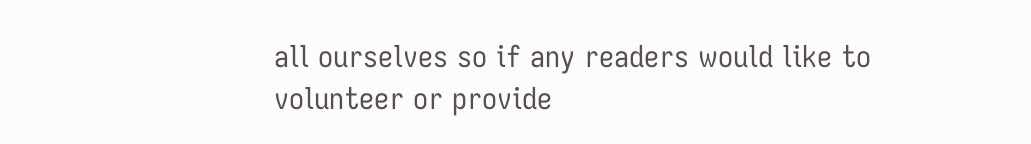all ourselves so if any readers would like to volunteer or provide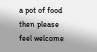a pot of food then please feel welcome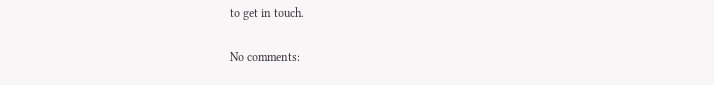to get in touch.

No comments: